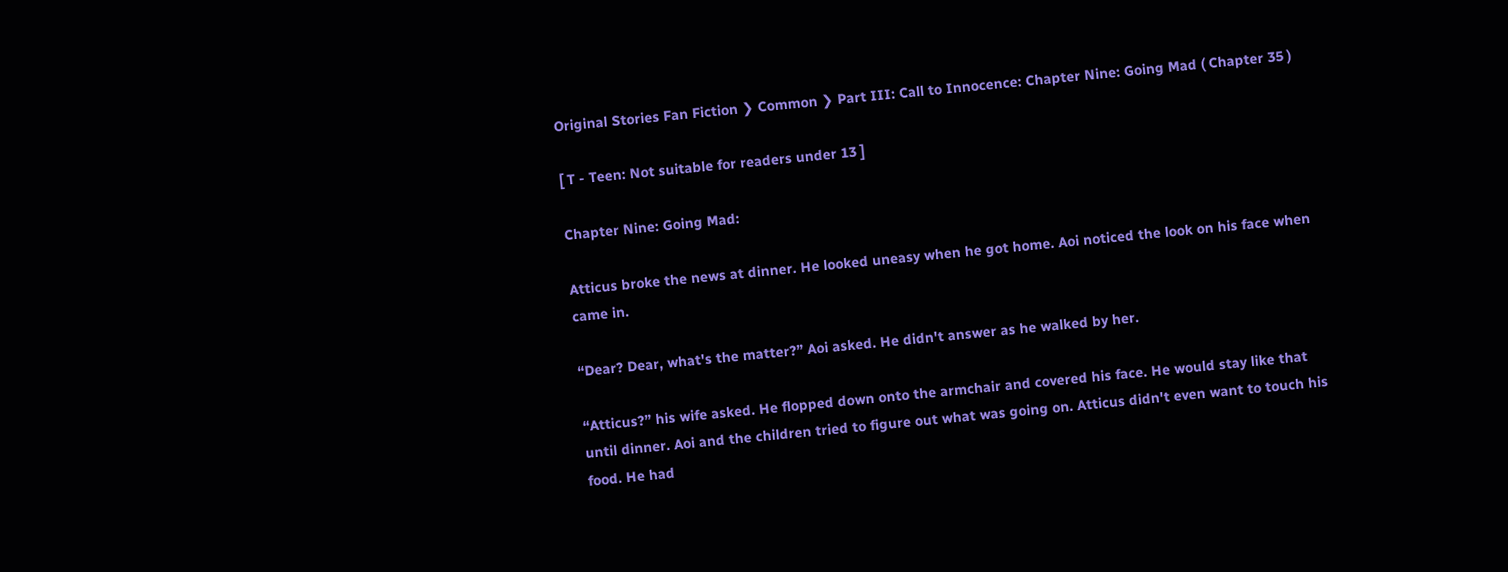Original Stories Fan Fiction ❯ Common ❯ Part III: Call to Innocence: Chapter Nine: Going Mad ( Chapter 35 )

[ T - Teen: Not suitable for readers under 13 ]

Chapter Nine: Going Mad:

Atticus broke the news at dinner. He looked uneasy when he got home. Aoi noticed the look on his face when came in.

“Dear? Dear, what's the matter?” Aoi asked. He didn't answer as he walked by her.

“Atticus?” his wife asked. He flopped down onto the armchair and covered his face. He would stay like that until dinner. Aoi and the children tried to figure out what was going on. Atticus didn't even want to touch his food. He had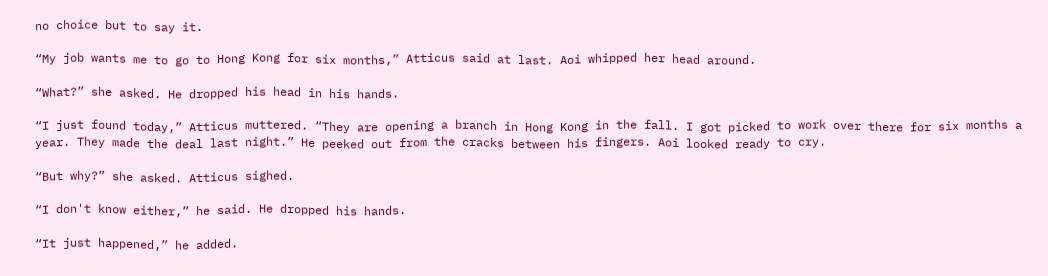no choice but to say it.

“My job wants me to go to Hong Kong for six months,” Atticus said at last. Aoi whipped her head around.

“What?” she asked. He dropped his head in his hands.

“I just found today,” Atticus muttered. “They are opening a branch in Hong Kong in the fall. I got picked to work over there for six months a year. They made the deal last night.” He peeked out from the cracks between his fingers. Aoi looked ready to cry.

“But why?” she asked. Atticus sighed.

“I don't know either,” he said. He dropped his hands.

“It just happened,” he added.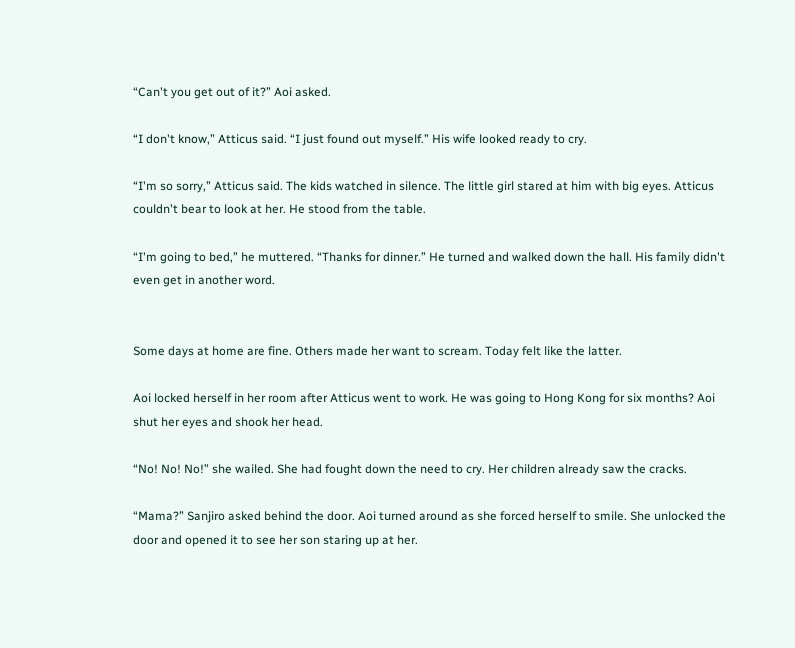“Can't you get out of it?” Aoi asked.

“I don't know,” Atticus said. “I just found out myself.” His wife looked ready to cry.

“I'm so sorry,” Atticus said. The kids watched in silence. The little girl stared at him with big eyes. Atticus couldn't bear to look at her. He stood from the table.

“I'm going to bed,” he muttered. “Thanks for dinner.” He turned and walked down the hall. His family didn't even get in another word.


Some days at home are fine. Others made her want to scream. Today felt like the latter.

Aoi locked herself in her room after Atticus went to work. He was going to Hong Kong for six months? Aoi shut her eyes and shook her head.

“No! No! No!” she wailed. She had fought down the need to cry. Her children already saw the cracks.

“Mama?” Sanjiro asked behind the door. Aoi turned around as she forced herself to smile. She unlocked the door and opened it to see her son staring up at her.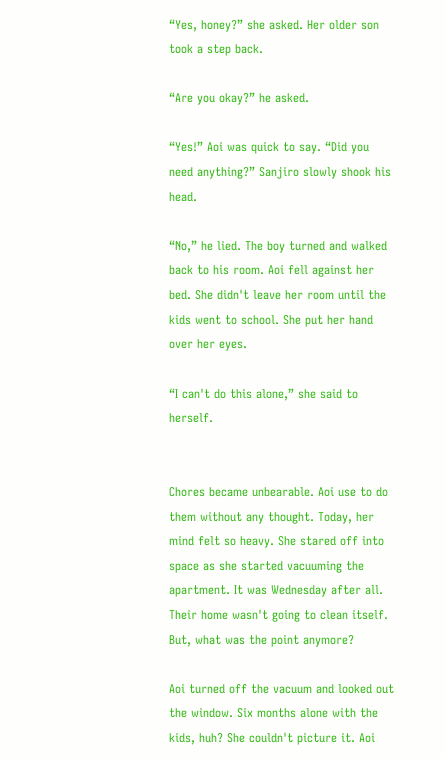“Yes, honey?” she asked. Her older son took a step back.

“Are you okay?” he asked.

“Yes!” Aoi was quick to say. “Did you need anything?” Sanjiro slowly shook his head.

“No,” he lied. The boy turned and walked back to his room. Aoi fell against her bed. She didn't leave her room until the kids went to school. She put her hand over her eyes.

“I can't do this alone,” she said to herself.


Chores became unbearable. Aoi use to do them without any thought. Today, her mind felt so heavy. She stared off into space as she started vacuuming the apartment. It was Wednesday after all. Their home wasn't going to clean itself. But, what was the point anymore?

Aoi turned off the vacuum and looked out the window. Six months alone with the kids, huh? She couldn't picture it. Aoi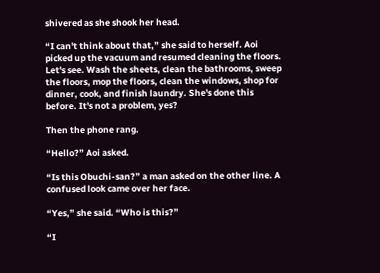shivered as she shook her head.

“I can't think about that,” she said to herself. Aoi picked up the vacuum and resumed cleaning the floors. Let's see. Wash the sheets, clean the bathrooms, sweep the floors, mop the floors, clean the windows, shop for dinner, cook, and finish laundry. She's done this before. It's not a problem, yes?

Then the phone rang.

“Hello?” Aoi asked.

“Is this Obuchi-san?” a man asked on the other line. A confused look came over her face.

“Yes,” she said. “Who is this?”

“I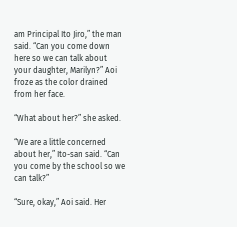am Principal Ito Jiro,” the man said. “Can you come down here so we can talk about your daughter, Marilyn?” Aoi froze as the color drained from her face.

“What about her?” she asked.

“We are a little concerned about her,” Ito-san said. “Can you come by the school so we can talk?”

“Sure, okay,” Aoi said. Her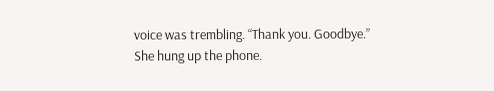voice was trembling. “Thank you. Goodbye.” She hung up the phone.